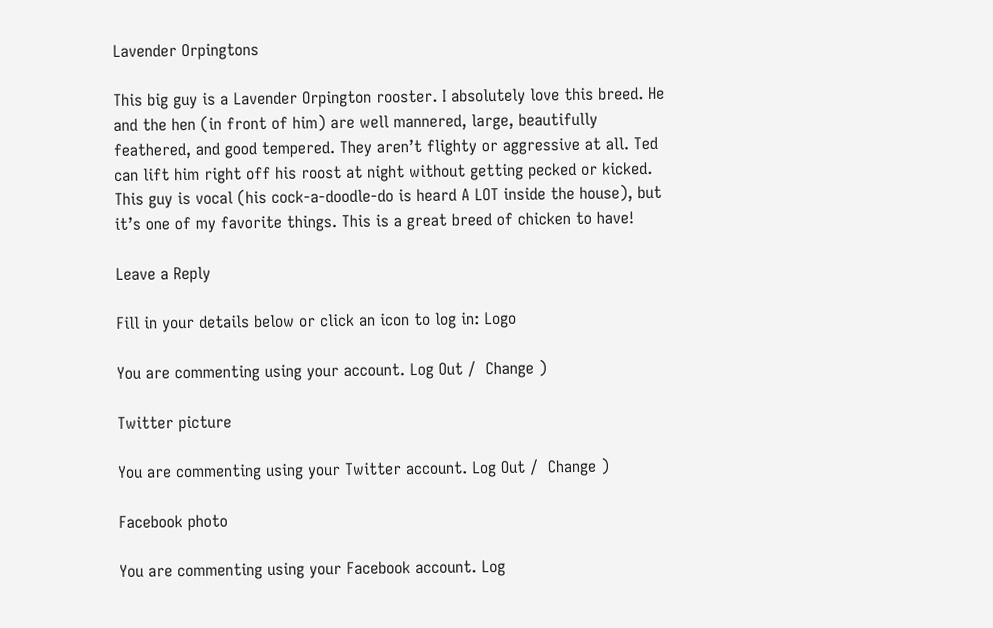Lavender Orpingtons

This big guy is a Lavender Orpington rooster. I absolutely love this breed. He and the hen (in front of him) are well mannered, large, beautifully feathered, and good tempered. They aren’t flighty or aggressive at all. Ted can lift him right off his roost at night without getting pecked or kicked. This guy is vocal (his cock-a-doodle-do is heard A LOT inside the house), but it’s one of my favorite things. This is a great breed of chicken to have!

Leave a Reply

Fill in your details below or click an icon to log in: Logo

You are commenting using your account. Log Out /  Change )

Twitter picture

You are commenting using your Twitter account. Log Out /  Change )

Facebook photo

You are commenting using your Facebook account. Log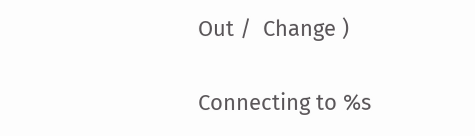Out /  Change )

Connecting to %s